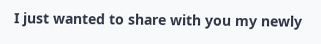I just wanted to share with you my newly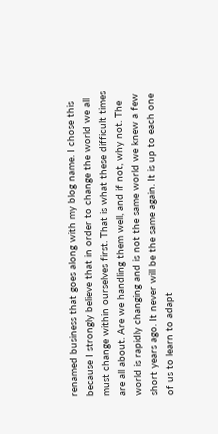renamed business that goes along with my blog name. I chose this because I strongly believe that in order to change the world we all must change within ourselves first. That is what these difficult times are all about. Are we handling them well, and if not, why not. The world is rapidly changing and is not the same world we knew a few short years ago. It never will be the same again. It is up to each one of us to learn to adapt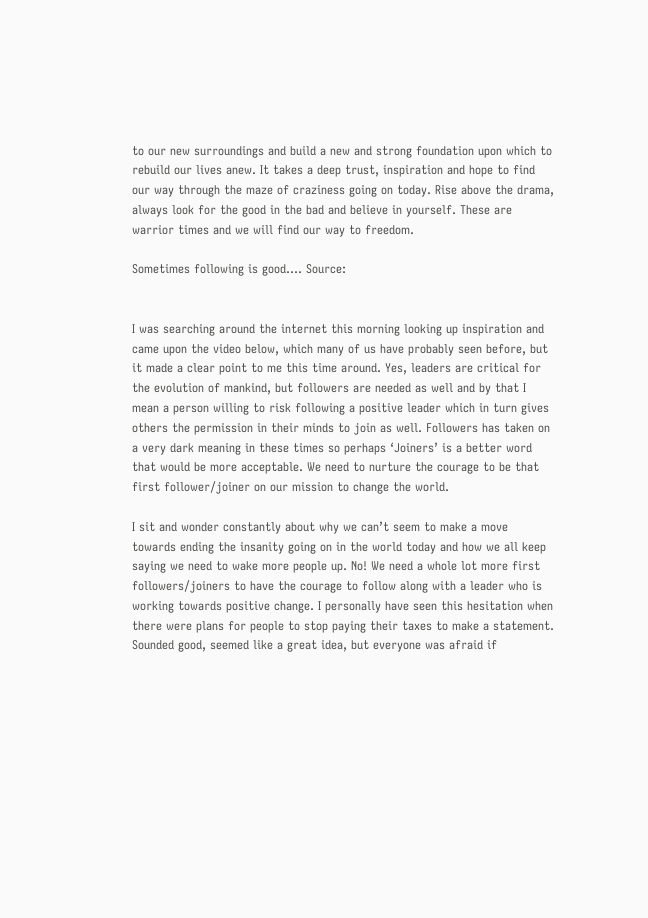to our new surroundings and build a new and strong foundation upon which to rebuild our lives anew. It takes a deep trust, inspiration and hope to find our way through the maze of craziness going on today. Rise above the drama, always look for the good in the bad and believe in yourself. These are warrior times and we will find our way to freedom.

Sometimes following is good…. Source:


I was searching around the internet this morning looking up inspiration and came upon the video below, which many of us have probably seen before, but it made a clear point to me this time around. Yes, leaders are critical for the evolution of mankind, but followers are needed as well and by that I mean a person willing to risk following a positive leader which in turn gives others the permission in their minds to join as well. Followers has taken on a very dark meaning in these times so perhaps ‘Joiners’ is a better word that would be more acceptable. We need to nurture the courage to be that first follower/joiner on our mission to change the world.

I sit and wonder constantly about why we can’t seem to make a move towards ending the insanity going on in the world today and how we all keep saying we need to wake more people up. No! We need a whole lot more first followers/joiners to have the courage to follow along with a leader who is working towards positive change. I personally have seen this hesitation when there were plans for people to stop paying their taxes to make a statement. Sounded good, seemed like a great idea, but everyone was afraid if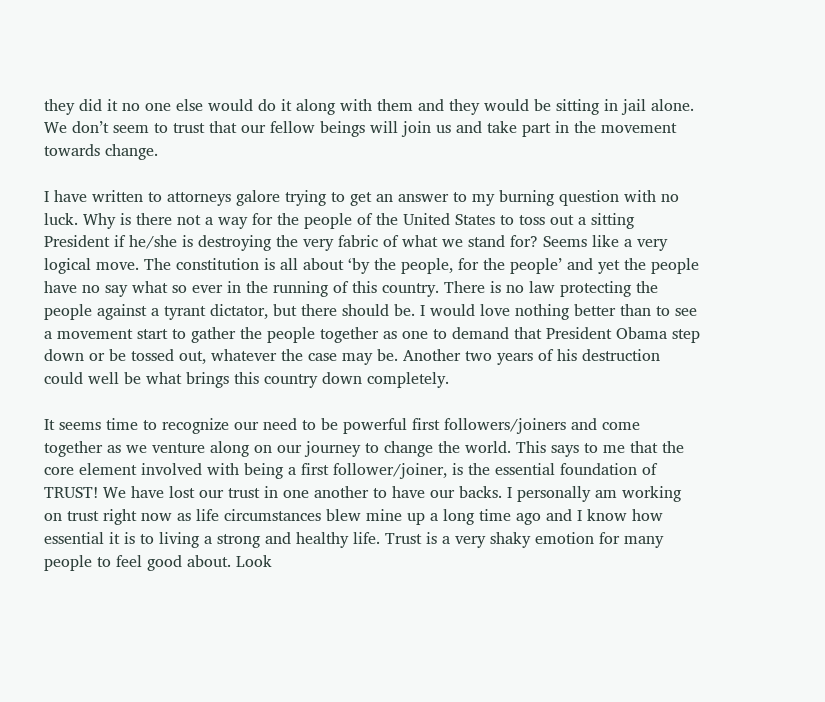they did it no one else would do it along with them and they would be sitting in jail alone. We don’t seem to trust that our fellow beings will join us and take part in the movement towards change.

I have written to attorneys galore trying to get an answer to my burning question with no luck. Why is there not a way for the people of the United States to toss out a sitting President if he/she is destroying the very fabric of what we stand for? Seems like a very logical move. The constitution is all about ‘by the people, for the people’ and yet the people have no say what so ever in the running of this country. There is no law protecting the people against a tyrant dictator, but there should be. I would love nothing better than to see a movement start to gather the people together as one to demand that President Obama step down or be tossed out, whatever the case may be. Another two years of his destruction could well be what brings this country down completely.

It seems time to recognize our need to be powerful first followers/joiners and come together as we venture along on our journey to change the world. This says to me that the core element involved with being a first follower/joiner, is the essential foundation of TRUST! We have lost our trust in one another to have our backs. I personally am working on trust right now as life circumstances blew mine up a long time ago and I know how essential it is to living a strong and healthy life. Trust is a very shaky emotion for many people to feel good about. Look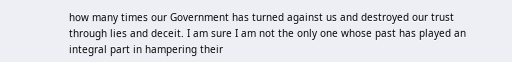how many times our Government has turned against us and destroyed our trust through lies and deceit. I am sure I am not the only one whose past has played an integral part in hampering their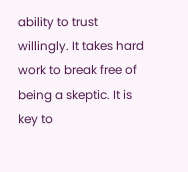ability to trust willingly. It takes hard work to break free of being a skeptic. It is key to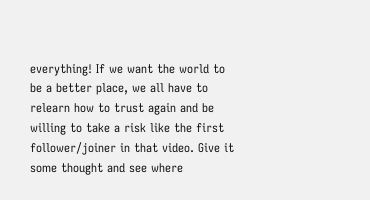everything! If we want the world to be a better place, we all have to relearn how to trust again and be willing to take a risk like the first follower/joiner in that video. Give it some thought and see where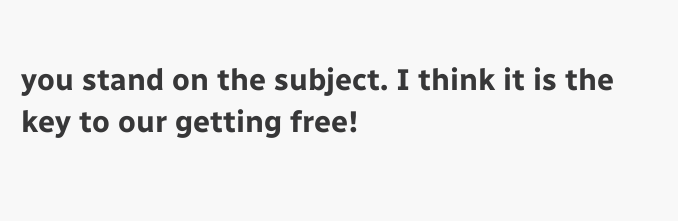you stand on the subject. I think it is the key to our getting free!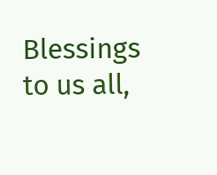Blessings to us all,